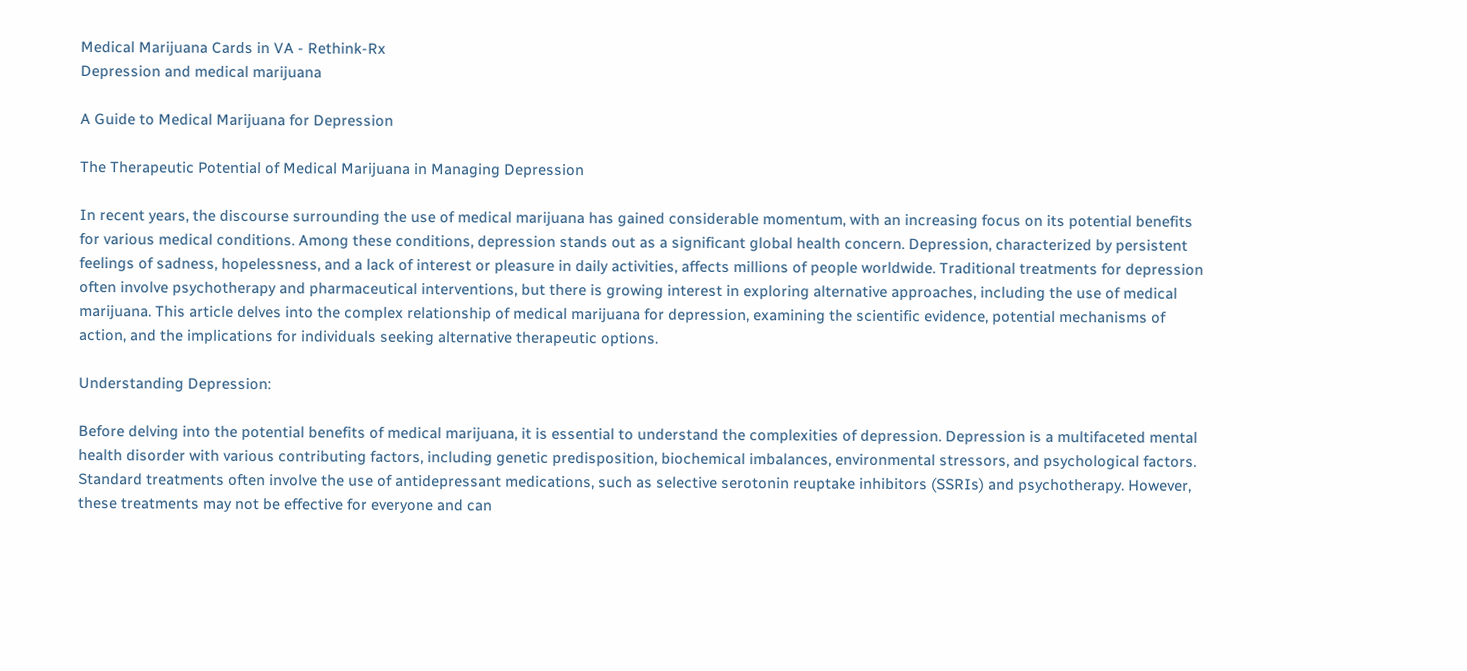Medical Marijuana Cards in VA - Rethink-Rx
Depression and medical marijuana

A Guide to Medical Marijuana for Depression

The Therapeutic Potential of Medical Marijuana in Managing Depression

In recent years, the discourse surrounding the use of medical marijuana has gained considerable momentum, with an increasing focus on its potential benefits for various medical conditions. Among these conditions, depression stands out as a significant global health concern. Depression, characterized by persistent feelings of sadness, hopelessness, and a lack of interest or pleasure in daily activities, affects millions of people worldwide. Traditional treatments for depression often involve psychotherapy and pharmaceutical interventions, but there is growing interest in exploring alternative approaches, including the use of medical marijuana. This article delves into the complex relationship of medical marijuana for depression, examining the scientific evidence, potential mechanisms of action, and the implications for individuals seeking alternative therapeutic options.

Understanding Depression:

Before delving into the potential benefits of medical marijuana, it is essential to understand the complexities of depression. Depression is a multifaceted mental health disorder with various contributing factors, including genetic predisposition, biochemical imbalances, environmental stressors, and psychological factors. Standard treatments often involve the use of antidepressant medications, such as selective serotonin reuptake inhibitors (SSRIs) and psychotherapy. However, these treatments may not be effective for everyone and can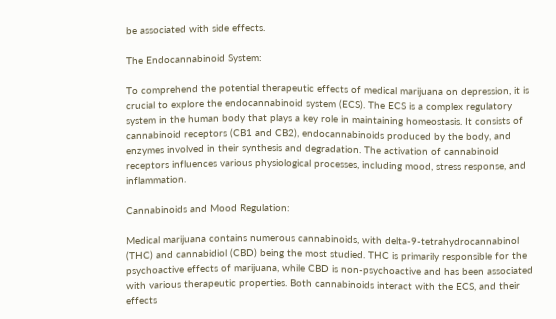be associated with side effects.

The Endocannabinoid System:

To comprehend the potential therapeutic effects of medical marijuana on depression, it is crucial to explore the endocannabinoid system (ECS). The ECS is a complex regulatory system in the human body that plays a key role in maintaining homeostasis. It consists of cannabinoid receptors (CB1 and CB2), endocannabinoids produced by the body, and enzymes involved in their synthesis and degradation. The activation of cannabinoid receptors influences various physiological processes, including mood, stress response, and inflammation.

Cannabinoids and Mood Regulation:

Medical marijuana contains numerous cannabinoids, with delta-9-tetrahydrocannabinol (THC) and cannabidiol (CBD) being the most studied. THC is primarily responsible for the psychoactive effects of marijuana, while CBD is non-psychoactive and has been associated with various therapeutic properties. Both cannabinoids interact with the ECS, and their effects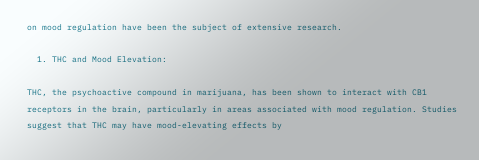on mood regulation have been the subject of extensive research.

  1. THC and Mood Elevation:

THC, the psychoactive compound in marijuana, has been shown to interact with CB1 receptors in the brain, particularly in areas associated with mood regulation. Studies suggest that THC may have mood-elevating effects by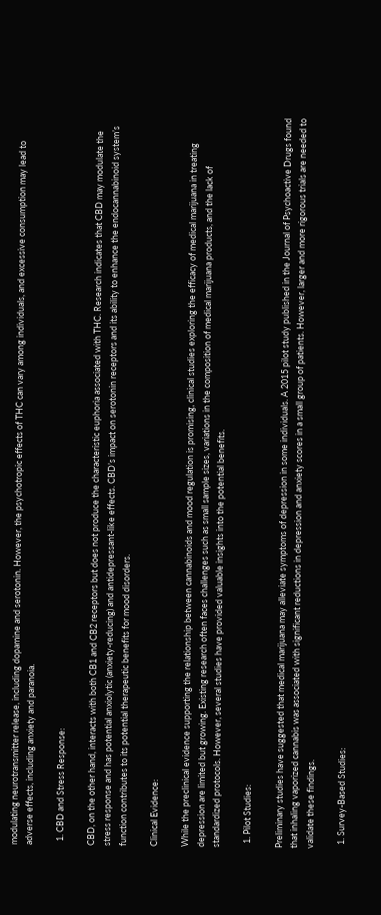modulating neurotransmitter release, including dopamine and serotonin. However, the psychotropic effects of THC can vary among individuals, and excessive consumption may lead to adverse effects, including anxiety and paranoia.

  1. CBD and Stress Response:

CBD, on the other hand, interacts with both CB1 and CB2 receptors but does not produce the characteristic euphoria associated with THC. Research indicates that CBD may modulate the stress response and has potential anxiolytic (anxiety-reducing) and antidepressant-like effects. CBD’s impact on serotonin receptors and its ability to enhance the endocannabinoid system’s function contributes to its potential therapeutic benefits for mood disorders.

Clinical Evidence:

While the preclinical evidence supporting the relationship between cannabinoids and mood regulation is promising, clinical studies exploring the efficacy of medical marijuana in treating depression are limited but growing. Existing research often faces challenges such as small sample sizes, variations in the composition of medical marijuana products, and the lack of standardized protocols. However, several studies have provided valuable insights into the potential benefits.

  1. Pilot Studies:

Preliminary studies have suggested that medical marijuana may alleviate symptoms of depression in some individuals. A 2015 pilot study published in the Journal of Psychoactive Drugs found that inhaling vaporized cannabis was associated with significant reductions in depression and anxiety scores in a small group of patients. However, larger and more rigorous trials are needed to validate these findings.

  1. Survey-Based Studies: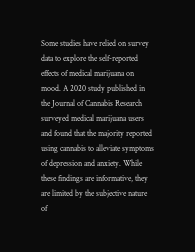Some studies have relied on survey data to explore the self-reported effects of medical marijuana on mood. A 2020 study published in the Journal of Cannabis Research surveyed medical marijuana users and found that the majority reported using cannabis to alleviate symptoms of depression and anxiety. While these findings are informative, they are limited by the subjective nature of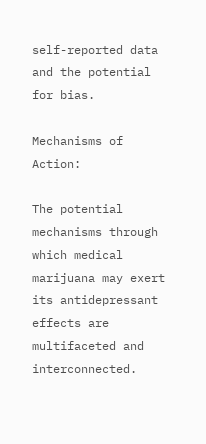self-reported data and the potential for bias.

Mechanisms of Action:

The potential mechanisms through which medical marijuana may exert its antidepressant effects are multifaceted and interconnected.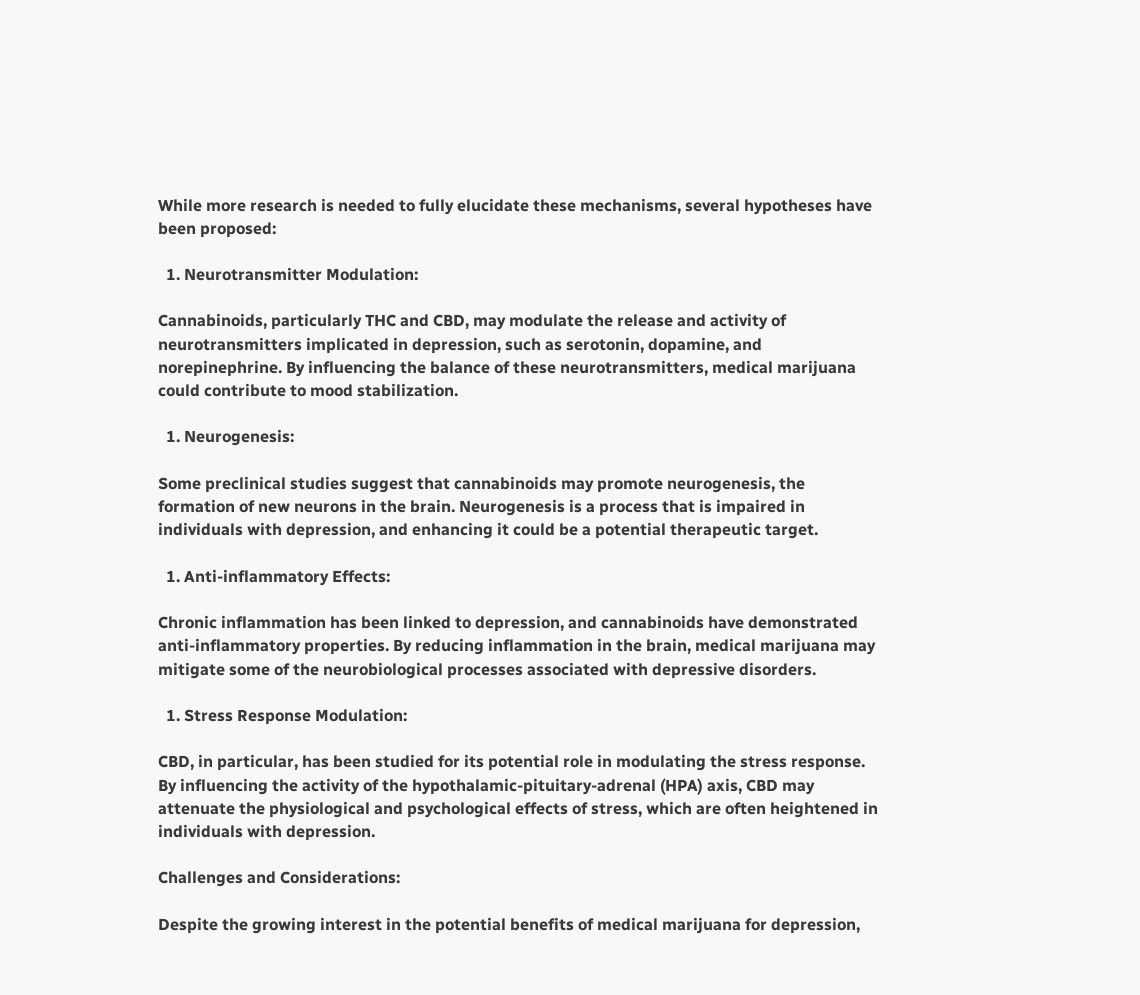While more research is needed to fully elucidate these mechanisms, several hypotheses have been proposed:

  1. Neurotransmitter Modulation:

Cannabinoids, particularly THC and CBD, may modulate the release and activity of neurotransmitters implicated in depression, such as serotonin, dopamine, and norepinephrine. By influencing the balance of these neurotransmitters, medical marijuana could contribute to mood stabilization.

  1. Neurogenesis:

Some preclinical studies suggest that cannabinoids may promote neurogenesis, the formation of new neurons in the brain. Neurogenesis is a process that is impaired in individuals with depression, and enhancing it could be a potential therapeutic target.

  1. Anti-inflammatory Effects:

Chronic inflammation has been linked to depression, and cannabinoids have demonstrated anti-inflammatory properties. By reducing inflammation in the brain, medical marijuana may mitigate some of the neurobiological processes associated with depressive disorders.

  1. Stress Response Modulation:

CBD, in particular, has been studied for its potential role in modulating the stress response. By influencing the activity of the hypothalamic-pituitary-adrenal (HPA) axis, CBD may attenuate the physiological and psychological effects of stress, which are often heightened in individuals with depression.

Challenges and Considerations:

Despite the growing interest in the potential benefits of medical marijuana for depression,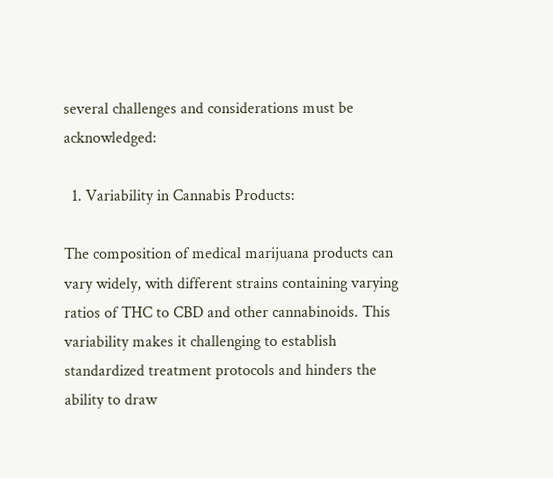several challenges and considerations must be acknowledged:

  1. Variability in Cannabis Products:

The composition of medical marijuana products can vary widely, with different strains containing varying ratios of THC to CBD and other cannabinoids. This variability makes it challenging to establish standardized treatment protocols and hinders the ability to draw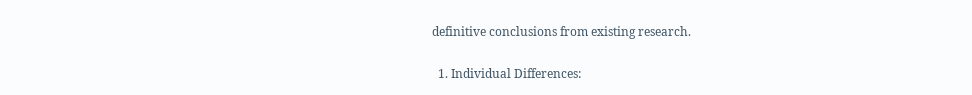definitive conclusions from existing research.

  1. Individual Differences: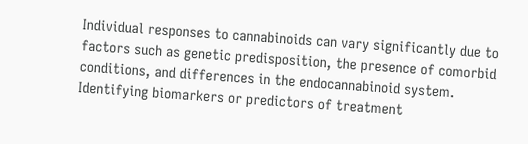Individual responses to cannabinoids can vary significantly due to factors such as genetic predisposition, the presence of comorbid conditions, and differences in the endocannabinoid system. Identifying biomarkers or predictors of treatment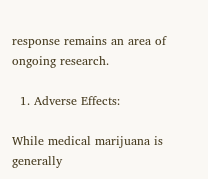response remains an area of ongoing research.

  1. Adverse Effects:

While medical marijuana is generally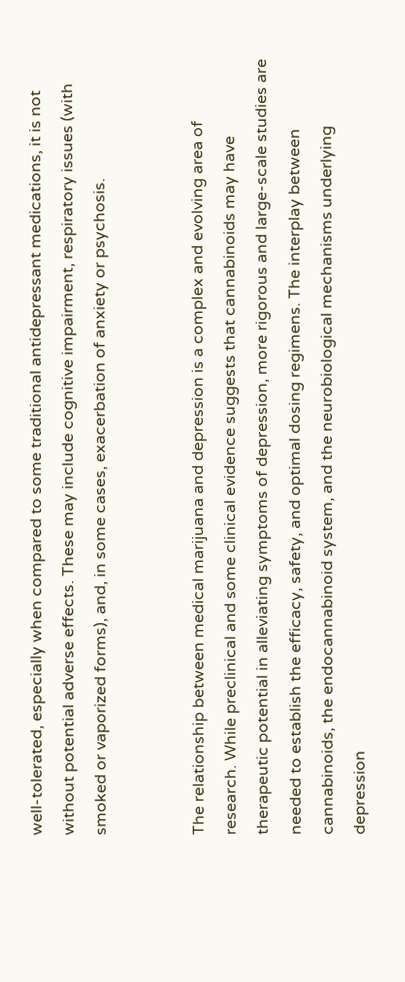well-tolerated, especially when compared to some traditional antidepressant medications, it is not without potential adverse effects. These may include cognitive impairment, respiratory issues (with smoked or vaporized forms), and, in some cases, exacerbation of anxiety or psychosis.


The relationship between medical marijuana and depression is a complex and evolving area of research. While preclinical and some clinical evidence suggests that cannabinoids may have therapeutic potential in alleviating symptoms of depression, more rigorous and large-scale studies are needed to establish the efficacy, safety, and optimal dosing regimens. The interplay between cannabinoids, the endocannabinoid system, and the neurobiological mechanisms underlying depression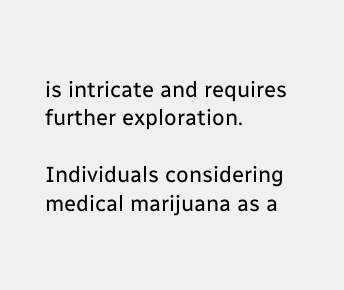is intricate and requires further exploration.

Individuals considering medical marijuana as a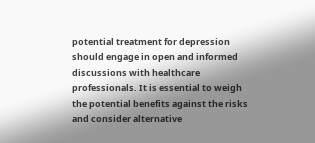potential treatment for depression should engage in open and informed discussions with healthcare professionals. It is essential to weigh the potential benefits against the risks and consider alternative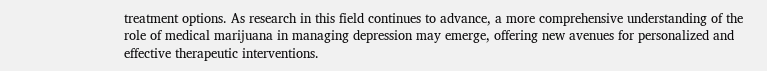treatment options. As research in this field continues to advance, a more comprehensive understanding of the role of medical marijuana in managing depression may emerge, offering new avenues for personalized and effective therapeutic interventions.